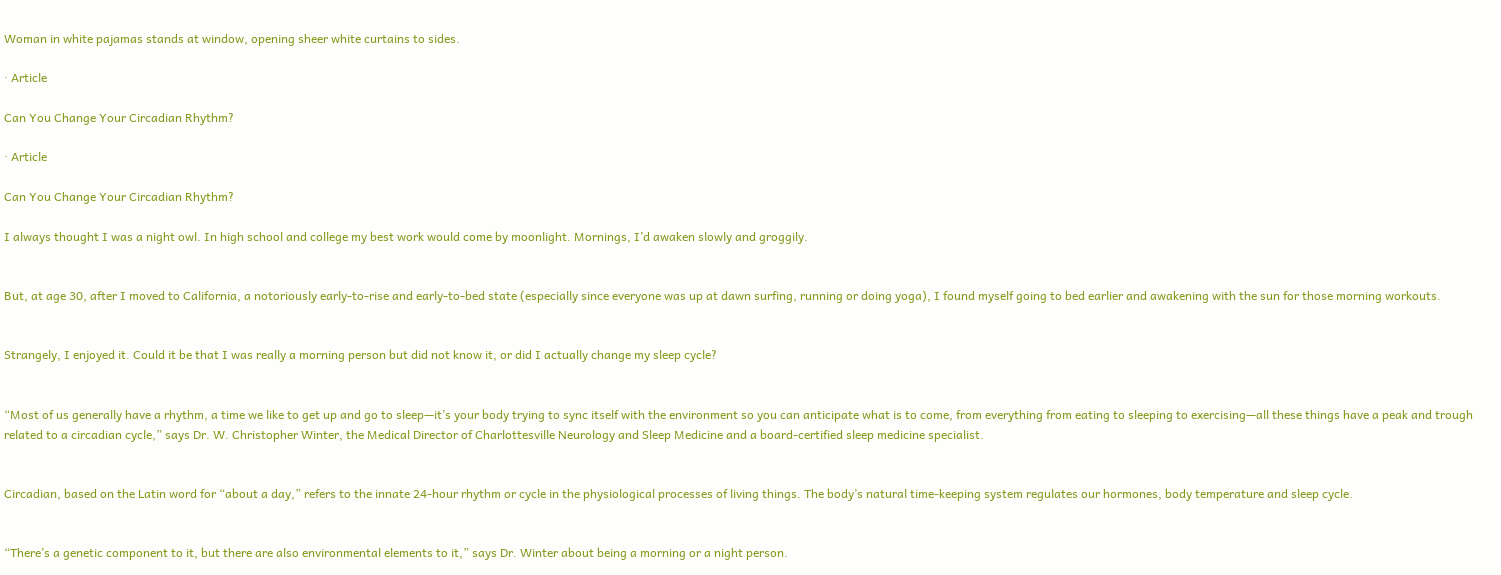Woman in white pajamas stands at window, opening sheer white curtains to sides.

· Article

Can You Change Your Circadian Rhythm?

· Article

Can You Change Your Circadian Rhythm?

I always thought I was a night owl. In high school and college my best work would come by moonlight. Mornings, I’d awaken slowly and groggily.


But, at age 30, after I moved to California, a notoriously early-to-rise and early-to-bed state (especially since everyone was up at dawn surfing, running or doing yoga), I found myself going to bed earlier and awakening with the sun for those morning workouts.


Strangely, I enjoyed it. Could it be that I was really a morning person but did not know it, or did I actually change my sleep cycle?


“Most of us generally have a rhythm, a time we like to get up and go to sleep—it’s your body trying to sync itself with the environment so you can anticipate what is to come, from everything from eating to sleeping to exercising—all these things have a peak and trough related to a circadian cycle,” says Dr. W. Christopher Winter, the Medical Director of Charlottesville Neurology and Sleep Medicine and a board-certified sleep medicine specialist.


Circadian, based on the Latin word for “about a day,” refers to the innate 24-hour rhythm or cycle in the physiological processes of living things. The body’s natural time-keeping system regulates our hormones, body temperature and sleep cycle.


“There’s a genetic component to it, but there are also environmental elements to it,” says Dr. Winter about being a morning or a night person.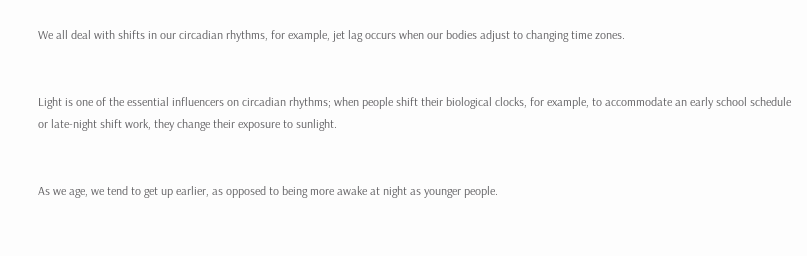We all deal with shifts in our circadian rhythms, for example, jet lag occurs when our bodies adjust to changing time zones.


Light is one of the essential influencers on circadian rhythms; when people shift their biological clocks, for example, to accommodate an early school schedule or late-night shift work, they change their exposure to sunlight.


As we age, we tend to get up earlier, as opposed to being more awake at night as younger people.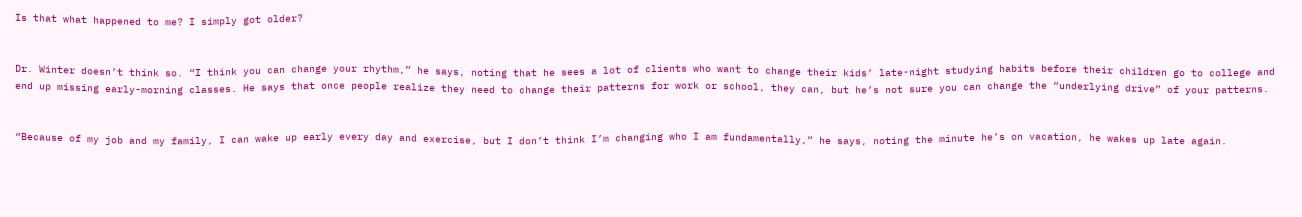Is that what happened to me? I simply got older?


Dr. Winter doesn’t think so. “I think you can change your rhythm,” he says, noting that he sees a lot of clients who want to change their kids’ late-night studying habits before their children go to college and end up missing early-morning classes. He says that once people realize they need to change their patterns for work or school, they can, but he’s not sure you can change the “underlying drive” of your patterns.


“Because of my job and my family, I can wake up early every day and exercise, but I don’t think I’m changing who I am fundamentally,” he says, noting the minute he’s on vacation, he wakes up late again.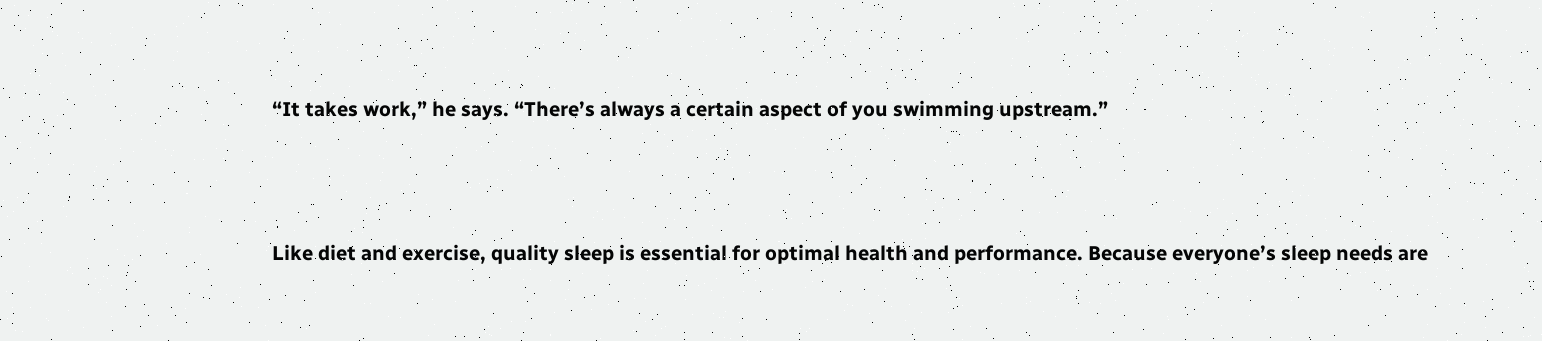“It takes work,” he says. “There’s always a certain aspect of you swimming upstream.”



Like diet and exercise, quality sleep is essential for optimal health and performance. Because everyone’s sleep needs are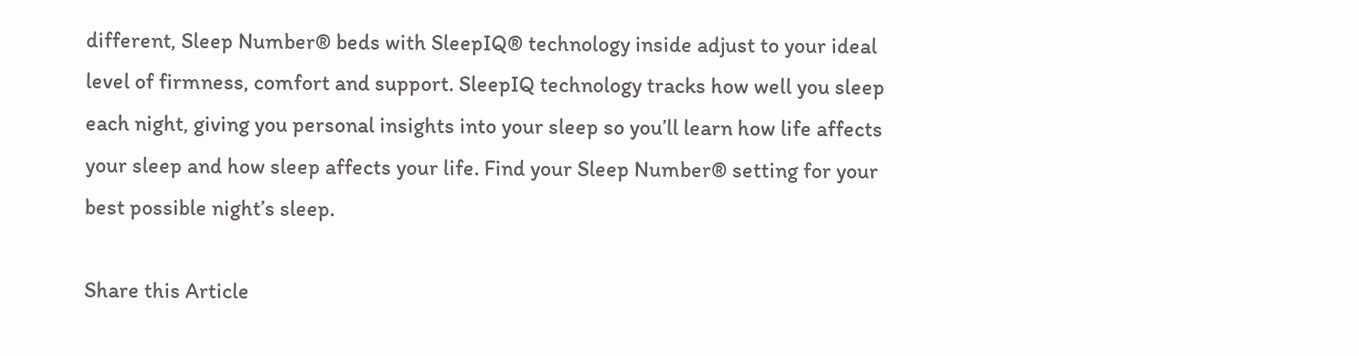different, Sleep Number® beds with SleepIQ® technology inside adjust to your ideal level of firmness, comfort and support. SleepIQ technology tracks how well you sleep each night, giving you personal insights into your sleep so you’ll learn how life affects your sleep and how sleep affects your life. Find your Sleep Number® setting for your best possible night’s sleep.

Share this Article